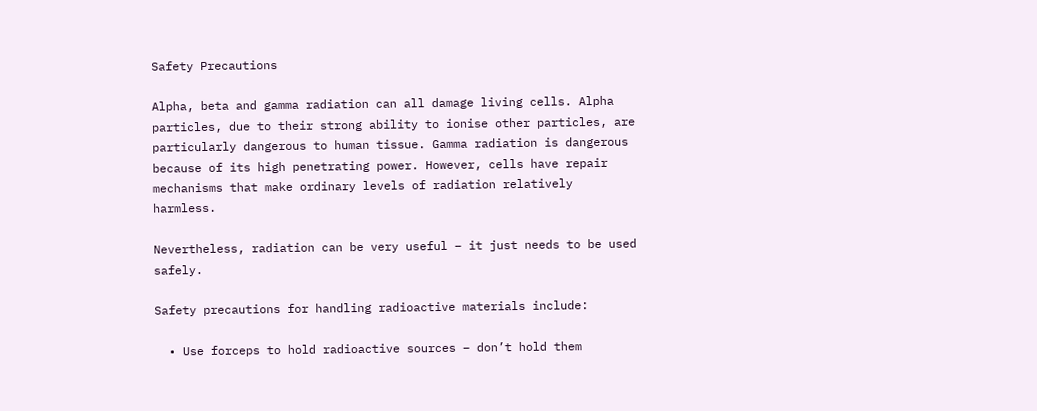Safety Precautions

Alpha, beta and gamma radiation can all damage living cells. Alpha particles, due to their strong ability to ionise other particles, are particularly dangerous to human tissue. Gamma radiation is dangerous because of its high penetrating power. However, cells have repair mechanisms that make ordinary levels of radiation relatively harmless.

Nevertheless, radiation can be very useful – it just needs to be used safely.

Safety precautions for handling radioactive materials include:

  • Use forceps to hold radioactive sources – don’t hold them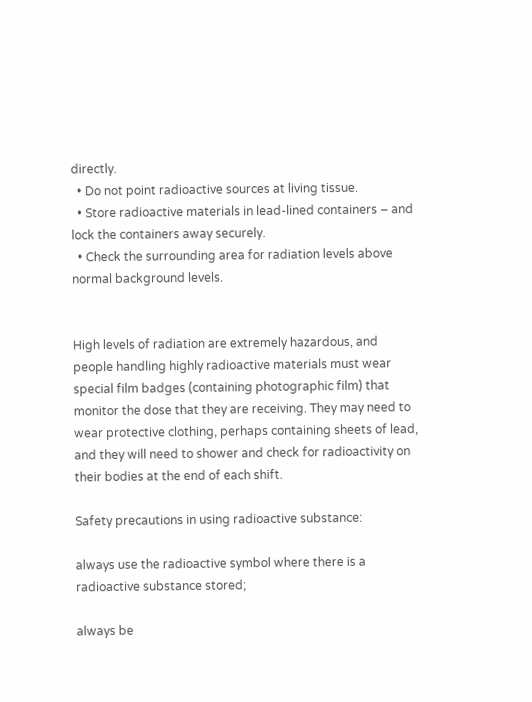directly.
  • Do not point radioactive sources at living tissue.
  • Store radioactive materials in lead-lined containers – and lock the containers away securely.
  • Check the surrounding area for radiation levels above normal background levels.


High levels of radiation are extremely hazardous, and people handling highly radioactive materials must wear special film badges (containing photographic film) that monitor the dose that they are receiving. They may need to wear protective clothing, perhaps containing sheets of lead, and they will need to shower and check for radioactivity on their bodies at the end of each shift.

Safety precautions in using radioactive substance:

always use the radioactive symbol where there is a radioactive substance stored;

always be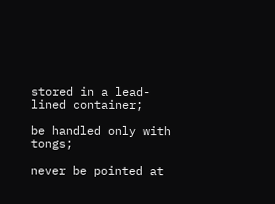stored in a lead-lined container;

be handled only with tongs;

never be pointed at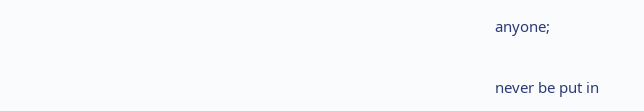anyone;

never be put in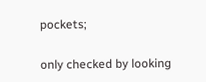pockets;

only checked by looking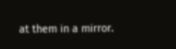at them in a mirror.